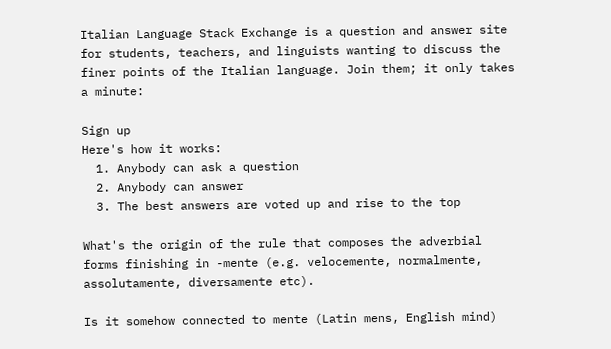Italian Language Stack Exchange is a question and answer site for students, teachers, and linguists wanting to discuss the finer points of the Italian language. Join them; it only takes a minute:

Sign up
Here's how it works:
  1. Anybody can ask a question
  2. Anybody can answer
  3. The best answers are voted up and rise to the top

What's the origin of the rule that composes the adverbial forms finishing in -mente (e.g. velocemente, normalmente, assolutamente, diversamente etc).

Is it somehow connected to mente (Latin mens, English mind)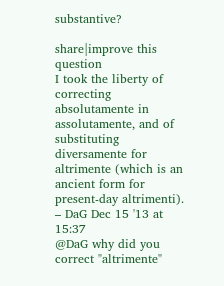substantive?

share|improve this question
I took the liberty of correcting absolutamente in assolutamente, and of substituting diversamente for altrimente (which is an ancient form for present-day altrimenti). – DaG Dec 15 '13 at 15:37
@DaG why did you correct "altrimente"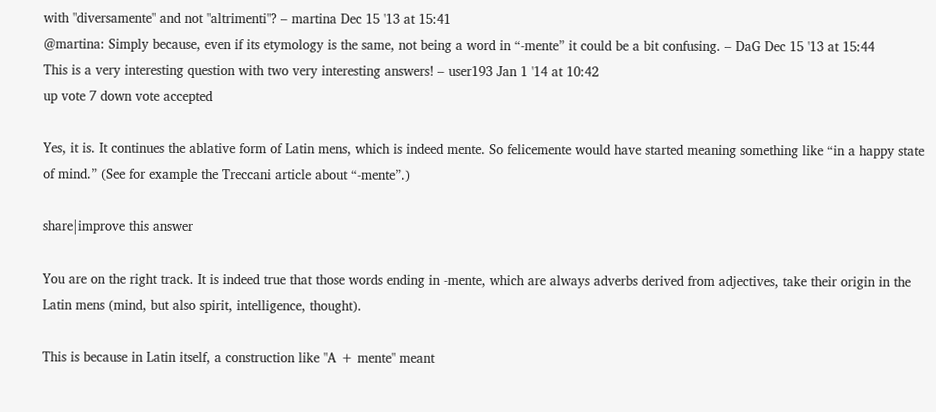with "diversamente" and not "altrimenti"? – martina Dec 15 '13 at 15:41
@martina: Simply because, even if its etymology is the same, not being a word in “-mente” it could be a bit confusing. – DaG Dec 15 '13 at 15:44
This is a very interesting question with two very interesting answers! – user193 Jan 1 '14 at 10:42
up vote 7 down vote accepted

Yes, it is. It continues the ablative form of Latin mens, which is indeed mente. So felicemente would have started meaning something like “in a happy state of mind.” (See for example the Treccani article about “-mente”.)

share|improve this answer

You are on the right track. It is indeed true that those words ending in -mente, which are always adverbs derived from adjectives, take their origin in the Latin mens (mind, but also spirit, intelligence, thought).

This is because in Latin itself, a construction like "A + mente" meant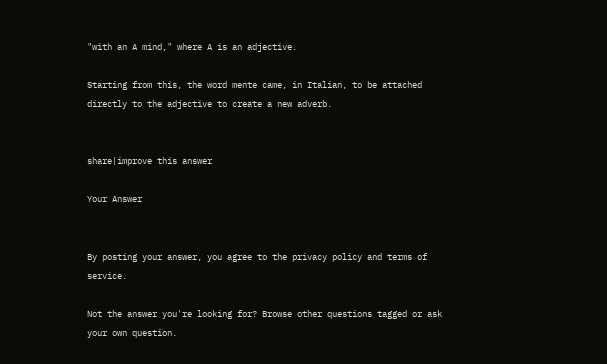"with an A mind," where A is an adjective.

Starting from this, the word mente came, in Italian, to be attached directly to the adjective to create a new adverb.


share|improve this answer

Your Answer


By posting your answer, you agree to the privacy policy and terms of service.

Not the answer you're looking for? Browse other questions tagged or ask your own question.